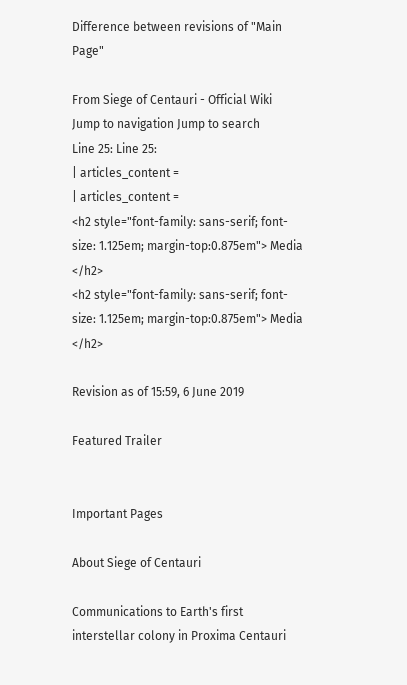Difference between revisions of "Main Page"

From Siege of Centauri - Official Wiki
Jump to navigation Jump to search
Line 25: Line 25:
| articles_content =
| articles_content =
<h2 style="font-family: sans-serif; font-size: 1.125em; margin-top:0.875em"> Media </h2>
<h2 style="font-family: sans-serif; font-size: 1.125em; margin-top:0.875em"> Media </h2>

Revision as of 15:59, 6 June 2019

Featured Trailer


Important Pages

About Siege of Centauri

Communications to Earth's first interstellar colony in Proxima Centauri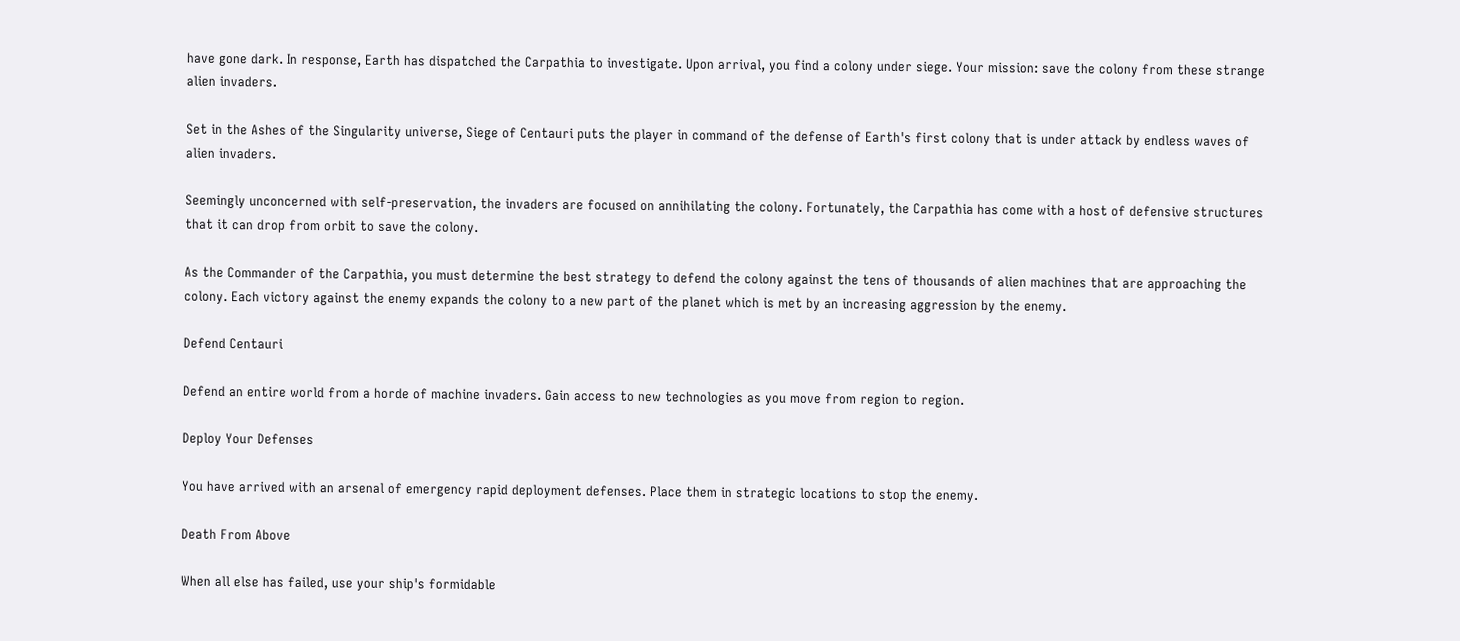have gone dark. In response, Earth has dispatched the Carpathia to investigate. Upon arrival, you find a colony under siege. Your mission: save the colony from these strange alien invaders.

Set in the Ashes of the Singularity universe, Siege of Centauri puts the player in command of the defense of Earth's first colony that is under attack by endless waves of alien invaders.

Seemingly unconcerned with self-preservation, the invaders are focused on annihilating the colony. Fortunately, the Carpathia has come with a host of defensive structures that it can drop from orbit to save the colony.

As the Commander of the Carpathia, you must determine the best strategy to defend the colony against the tens of thousands of alien machines that are approaching the colony. Each victory against the enemy expands the colony to a new part of the planet which is met by an increasing aggression by the enemy.

Defend Centauri

Defend an entire world from a horde of machine invaders. Gain access to new technologies as you move from region to region.

Deploy Your Defenses

You have arrived with an arsenal of emergency rapid deployment defenses. Place them in strategic locations to stop the enemy.

Death From Above

When all else has failed, use your ship's formidable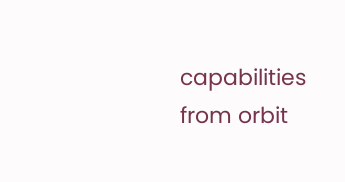capabilities from orbit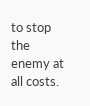to stop the enemy at all costs.